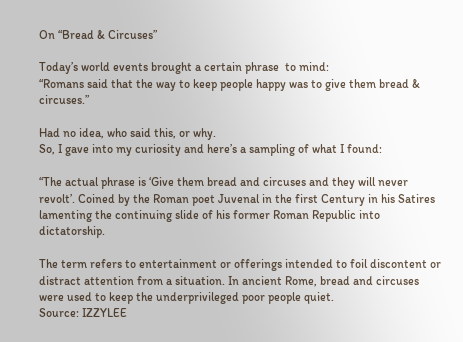On “Bread & Circuses”

Today’s world events brought a certain phrase  to mind:
“Romans said that the way to keep people happy was to give them bread & circuses.”

Had no idea, who said this, or why.
So, I gave into my curiosity and here’s a sampling of what I found:

“The actual phrase is ‘Give them bread and circuses and they will never revolt’. Coined by the Roman poet Juvenal in the first Century in his Satires lamenting the continuing slide of his former Roman Republic into dictatorship.

The term refers to entertainment or offerings intended to foil discontent or distract attention from a situation. In ancient Rome, bread and circuses were used to keep the underprivileged poor people quiet.
Source: IZZYLEE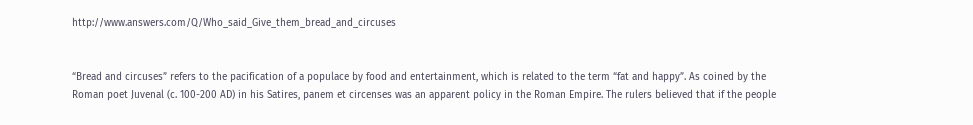http://www.answers.com/Q/Who_said_Give_them_bread_and_circuses


“Bread and circuses” refers to the pacification of a populace by food and entertainment, which is related to the term “fat and happy”. As coined by the Roman poet Juvenal (c. 100-200 AD) in his Satires, panem et circenses was an apparent policy in the Roman Empire. The rulers believed that if the people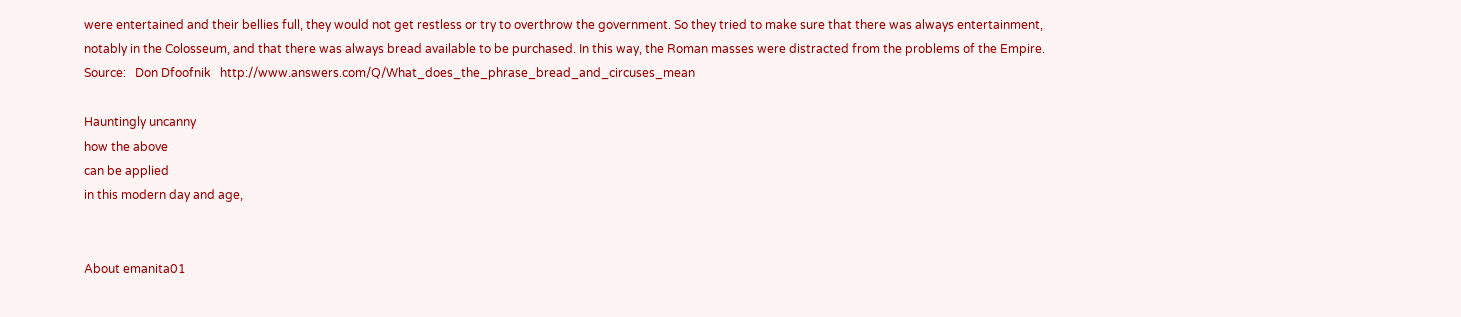were entertained and their bellies full, they would not get restless or try to overthrow the government. So they tried to make sure that there was always entertainment, notably in the Colosseum, and that there was always bread available to be purchased. In this way, the Roman masses were distracted from the problems of the Empire.
Source:   Don Dfoofnik   http://www.answers.com/Q/What_does_the_phrase_bread_and_circuses_mean

Hauntingly uncanny
how the above
can be applied
in this modern day and age,


About emanita01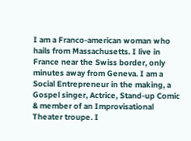I am a Franco-american woman who hails from Massachusetts. I live in France near the Swiss border, only minutes away from Geneva. I am a Social Entrepreneur in the making, a Gospel singer, Actrice, Stand-up Comic & member of an Improvisational Theater troupe. I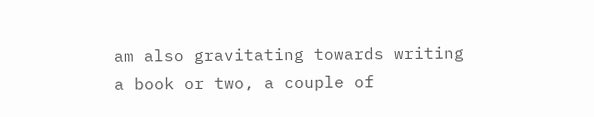am also gravitating towards writing a book or two, a couple of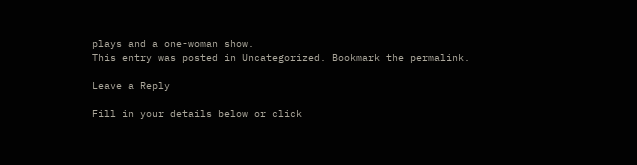plays and a one-woman show.
This entry was posted in Uncategorized. Bookmark the permalink.

Leave a Reply

Fill in your details below or click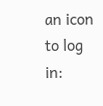an icon to log in: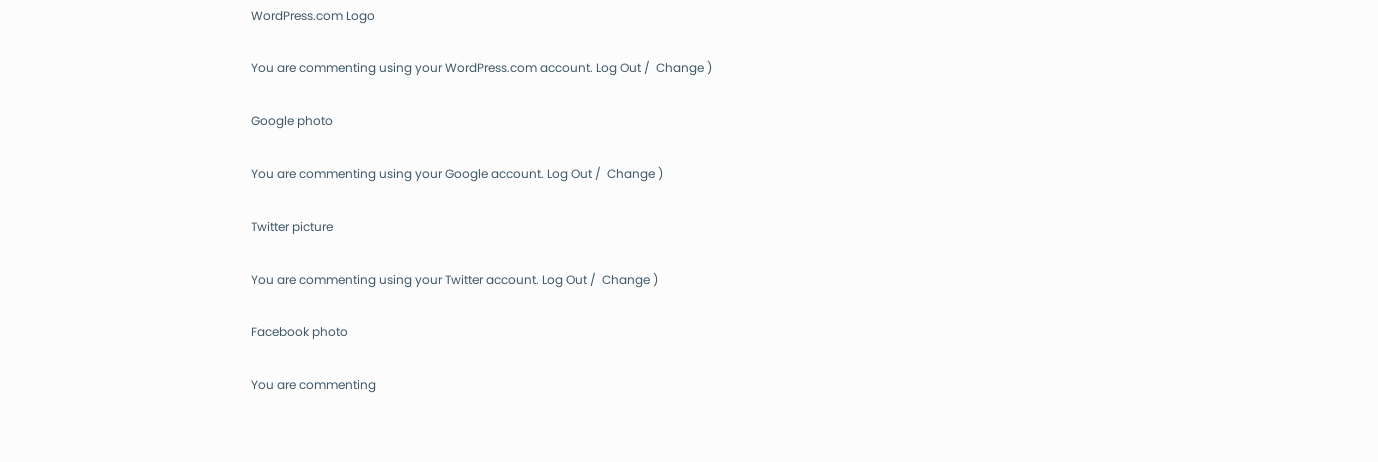WordPress.com Logo

You are commenting using your WordPress.com account. Log Out /  Change )

Google photo

You are commenting using your Google account. Log Out /  Change )

Twitter picture

You are commenting using your Twitter account. Log Out /  Change )

Facebook photo

You are commenting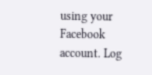using your Facebook account. Log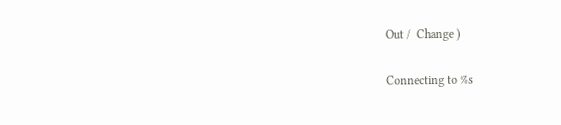Out /  Change )

Connecting to %s